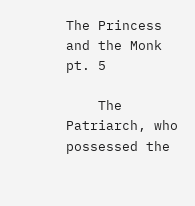The Princess and the Monk pt. 5

    The Patriarch, who possessed the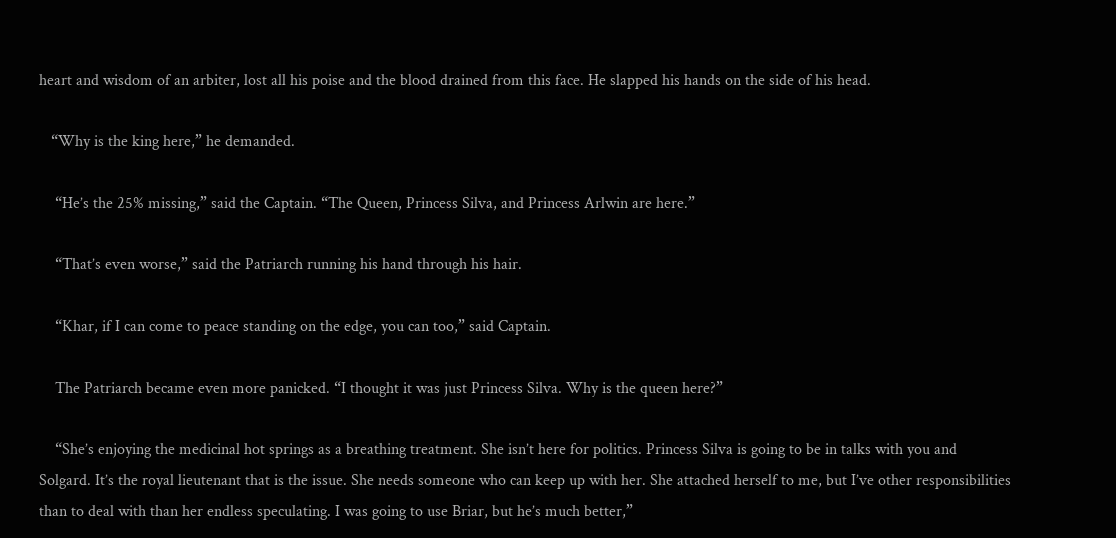heart and wisdom of an arbiter, lost all his poise and the blood drained from this face. He slapped his hands on the side of his head.

   “Why is the king here,” he demanded.

    “He’s the 25% missing,” said the Captain. “The Queen, Princess Silva, and Princess Arlwin are here.”

    “That’s even worse,” said the Patriarch running his hand through his hair.

    “Khar, if I can come to peace standing on the edge, you can too,” said Captain.

    The Patriarch became even more panicked. “I thought it was just Princess Silva. Why is the queen here?”

    “She’s enjoying the medicinal hot springs as a breathing treatment. She isn’t here for politics. Princess Silva is going to be in talks with you and Solgard. It’s the royal lieutenant that is the issue. She needs someone who can keep up with her. She attached herself to me, but I’ve other responsibilities than to deal with than her endless speculating. I was going to use Briar, but he’s much better,”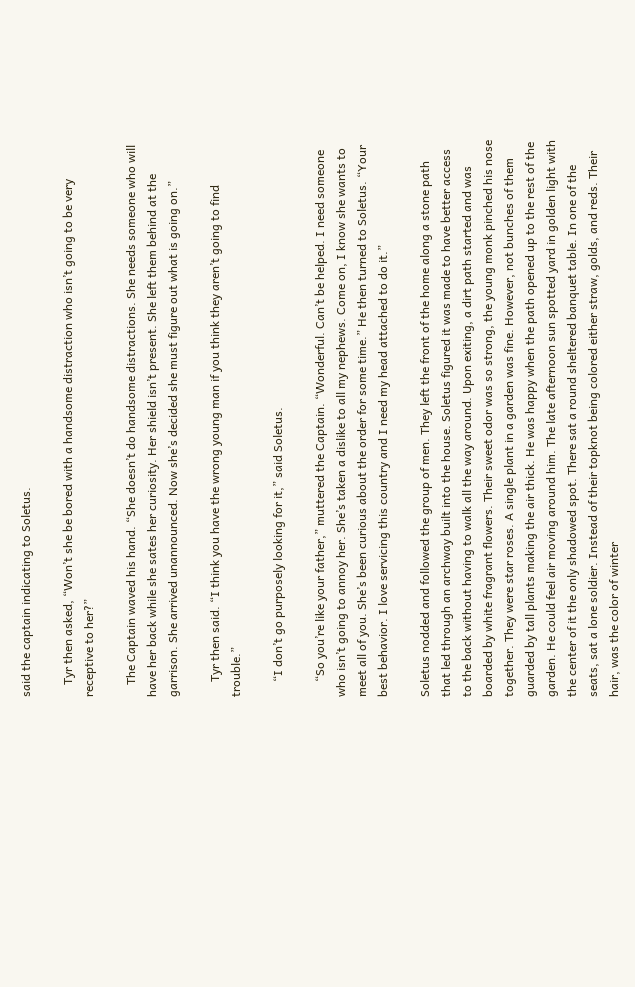said the captain indicating to Soletus.

    Tyr then asked, “Won’t she be bored with a handsome distraction who isn’t going to be very receptive to her?”

    The Captain waved his hand. “She doesn’t do handsome distractions. She needs someone who will have her back while she sates her curiosity. Her shield isn’t present. She left them behind at the garrison. She arrived unannounced. Now she’s decided she must figure out what is going on.”

     Tyr then said. “I think you have the wrong young man if you think they aren’t going to find trouble.”

     “I don’t go purposely looking for it,” said Soletus.

     “So you’re like your father,” muttered the Captain. “Wonderful. Can’t be helped. I need someone who isn’t going to annoy her. She’s taken a dislike to all my nephews. Come on, I know she wants to meet all of you. She’s been curious about the order for some time.” He then turned to Soletus. “Your best behavior. I love servicing this country and I need my head attached to do it.”

Soletus nodded and followed the group of men. They left the front of the home along a stone path that led through an archway built into the house. Soletus figured it was made to have better access to the back without having to walk all the way around. Upon exiting, a dirt path started and was boarded by white fragrant flowers. Their sweet odor was so strong, the young monk pinched his nose together. They were star roses. A single plant in a garden was fine. However, not bunches of them guarded by tall plants making the air thick. He was happy when the path opened up to the rest of the garden. He could feel air moving around him. The late afternoon sun spotted yard in golden light with the center of it the only shadowed spot. There sat a round sheltered banquet table. In one of the seats, sat a lone soldier. Instead of their topknot being colored either straw, golds, and reds. Their hair, was the color of winter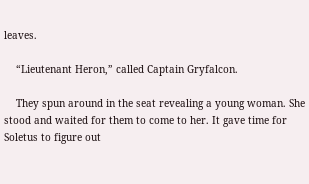leaves.

    “Lieutenant Heron,” called Captain Gryfalcon.

    They spun around in the seat revealing a young woman. She stood and waited for them to come to her. It gave time for Soletus to figure out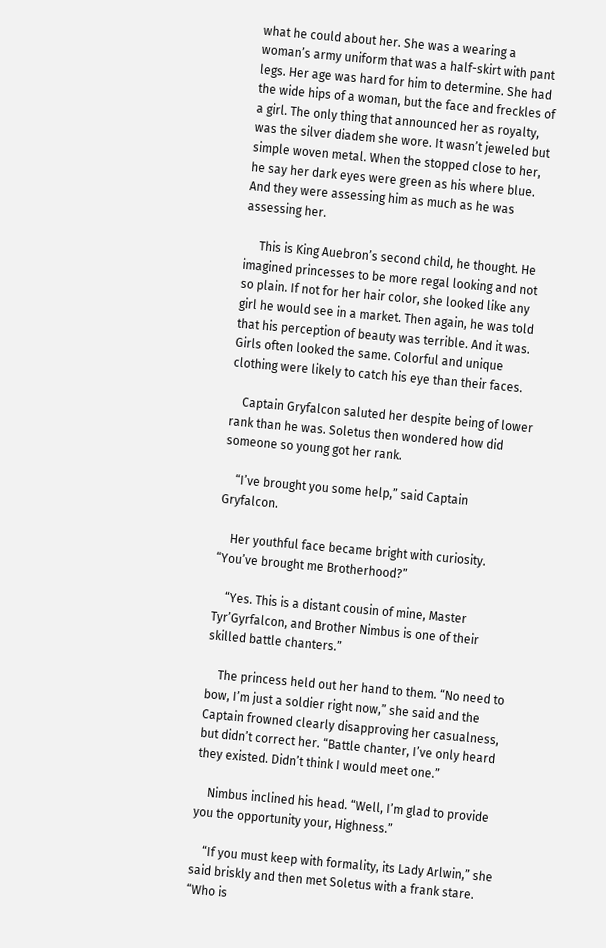what he could about her. She was a wearing a woman’s army uniform that was a half-skirt with pant legs. Her age was hard for him to determine. She had the wide hips of a woman, but the face and freckles of a girl. The only thing that announced her as royalty, was the silver diadem she wore. It wasn’t jeweled but simple woven metal. When the stopped close to her, he say her dark eyes were green as his where blue. And they were assessing him as much as he was assessing her.

     This is King Auebron’s second child, he thought. He imagined princesses to be more regal looking and not so plain. If not for her hair color, she looked like any girl he would see in a market. Then again, he was told that his perception of beauty was terrible. And it was. Girls often looked the same. Colorful and unique clothing were likely to catch his eye than their faces.

    Captain Gryfalcon saluted her despite being of lower rank than he was. Soletus then wondered how did someone so young got her rank.

    “I’ve brought you some help,” said Captain Gryfalcon.

    Her youthful face became bright with curiosity. “You’ve brought me Brotherhood?”

    “Yes. This is a distant cousin of mine, Master Tyr’Gyrfalcon, and Brother Nimbus is one of their skilled battle chanters.”

    The princess held out her hand to them. “No need to bow, I’m just a soldier right now,” she said and the Captain frowned clearly disapproving her casualness, but didn’t correct her. “Battle chanter, I’ve only heard they existed. Didn’t think I would meet one.”

    Nimbus inclined his head. “Well, I’m glad to provide you the opportunity your, Highness.”

    “If you must keep with formality, its Lady Arlwin,” she said briskly and then met Soletus with a frank stare. “Who is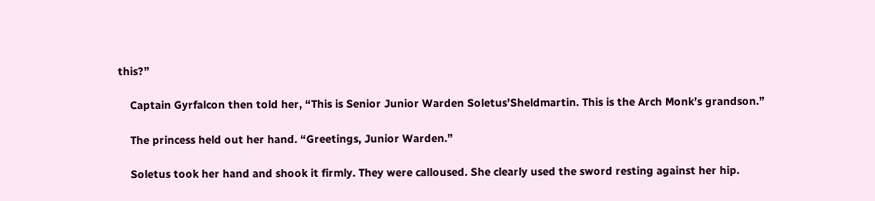this?”

    Captain Gyrfalcon then told her, “This is Senior Junior Warden Soletus’Sheldmartin. This is the Arch Monk’s grandson.”

    The princess held out her hand. “Greetings, Junior Warden.”

    Soletus took her hand and shook it firmly. They were calloused. She clearly used the sword resting against her hip.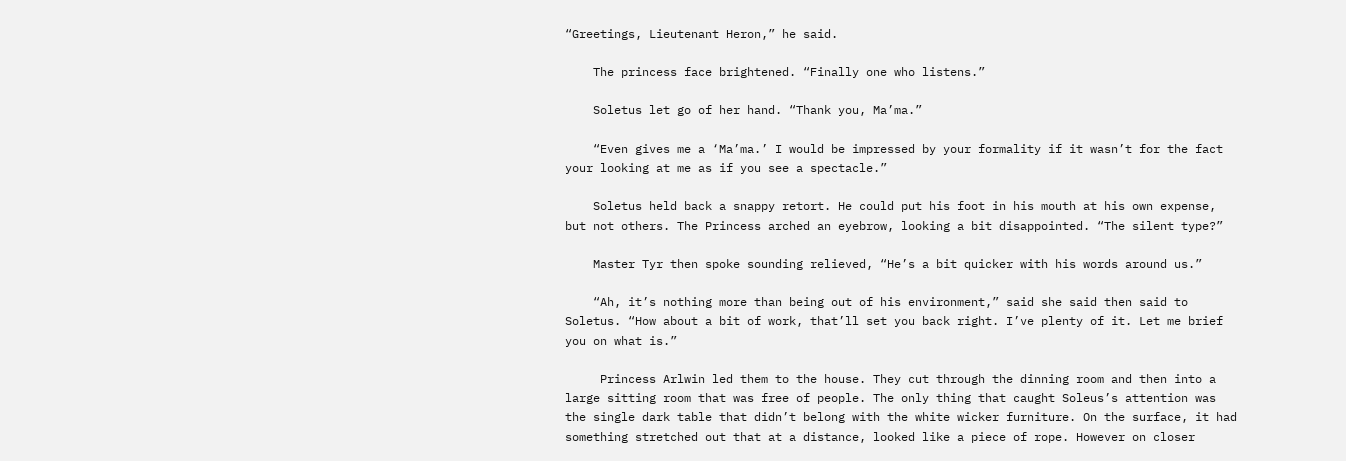“Greetings, Lieutenant Heron,” he said.

    The princess face brightened. “Finally one who listens.”

    Soletus let go of her hand. “Thank you, Ma’ma.”

    “Even gives me a ‘Ma’ma.’ I would be impressed by your formality if it wasn’t for the fact your looking at me as if you see a spectacle.”

    Soletus held back a snappy retort. He could put his foot in his mouth at his own expense, but not others. The Princess arched an eyebrow, looking a bit disappointed. “The silent type?”

    Master Tyr then spoke sounding relieved, “He’s a bit quicker with his words around us.”

    “Ah, it’s nothing more than being out of his environment,” said she said then said to Soletus. “How about a bit of work, that’ll set you back right. I’ve plenty of it. Let me brief you on what is.”

     Princess Arlwin led them to the house. They cut through the dinning room and then into a large sitting room that was free of people. The only thing that caught Soleus’s attention was the single dark table that didn’t belong with the white wicker furniture. On the surface, it had something stretched out that at a distance, looked like a piece of rope. However on closer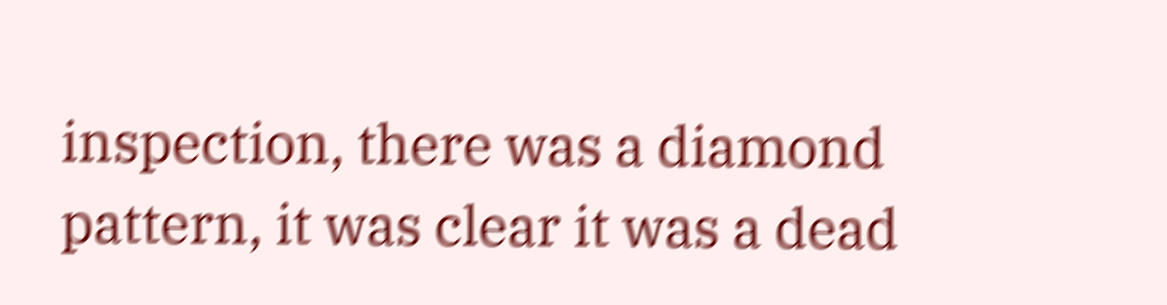inspection, there was a diamond pattern, it was clear it was a dead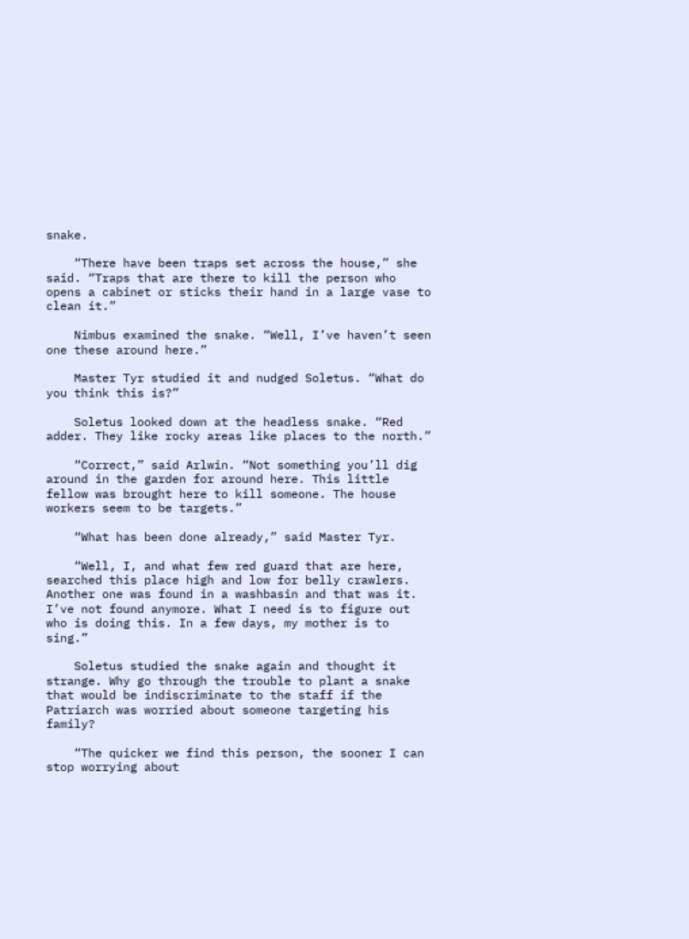snake.

    “There have been traps set across the house,” she said. “Traps that are there to kill the person who opens a cabinet or sticks their hand in a large vase to clean it.”

    Nimbus examined the snake. “Well, I’ve haven’t seen one these around here.”

    Master Tyr studied it and nudged Soletus. “What do you think this is?”

    Soletus looked down at the headless snake. “Red adder. They like rocky areas like places to the north.”

    “Correct,” said Arlwin. “Not something you’ll dig around in the garden for around here. This little fellow was brought here to kill someone. The house workers seem to be targets.”

    “What has been done already,” said Master Tyr.

    “Well, I, and what few red guard that are here, searched this place high and low for belly crawlers. Another one was found in a washbasin and that was it. I’ve not found anymore. What I need is to figure out who is doing this. In a few days, my mother is to sing.”

    Soletus studied the snake again and thought it strange. Why go through the trouble to plant a snake that would be indiscriminate to the staff if the Patriarch was worried about someone targeting his family?

    “The quicker we find this person, the sooner I can stop worrying about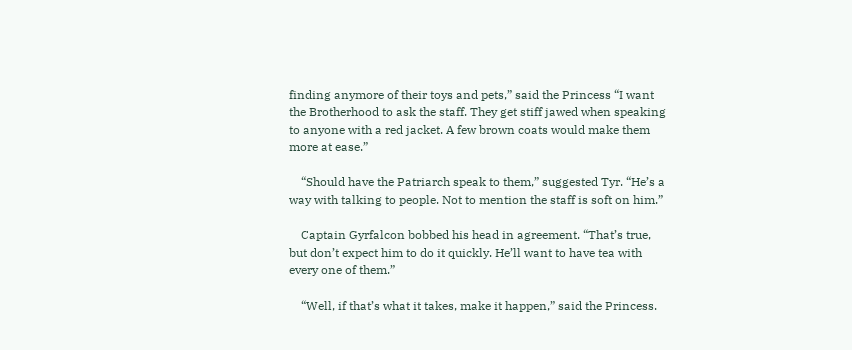finding anymore of their toys and pets,” said the Princess “I want the Brotherhood to ask the staff. They get stiff jawed when speaking to anyone with a red jacket. A few brown coats would make them more at ease.”

    “Should have the Patriarch speak to them,” suggested Tyr. “He’s a way with talking to people. Not to mention the staff is soft on him.”

    Captain Gyrfalcon bobbed his head in agreement. “That’s true, but don’t expect him to do it quickly. He’ll want to have tea with every one of them.”

    “Well, if that’s what it takes, make it happen,” said the Princess.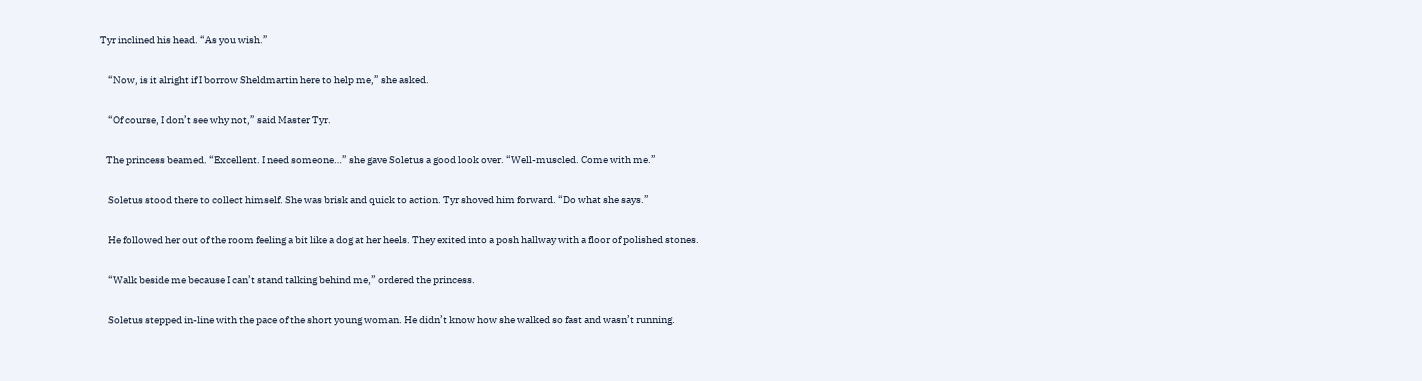Tyr inclined his head. “As you wish.”

    “Now, is it alright if I borrow Sheldmartin here to help me,” she asked.

    “Of course, I don’t see why not,” said Master Tyr.

   The princess beamed. “Excellent. I need someone…” she gave Soletus a good look over. “Well-muscled. Come with me.”

    Soletus stood there to collect himself. She was brisk and quick to action. Tyr shoved him forward. “Do what she says.”

    He followed her out of the room feeling a bit like a dog at her heels. They exited into a posh hallway with a floor of polished stones.

    “Walk beside me because I can’t stand talking behind me,” ordered the princess.

    Soletus stepped in-line with the pace of the short young woman. He didn’t know how she walked so fast and wasn’t running.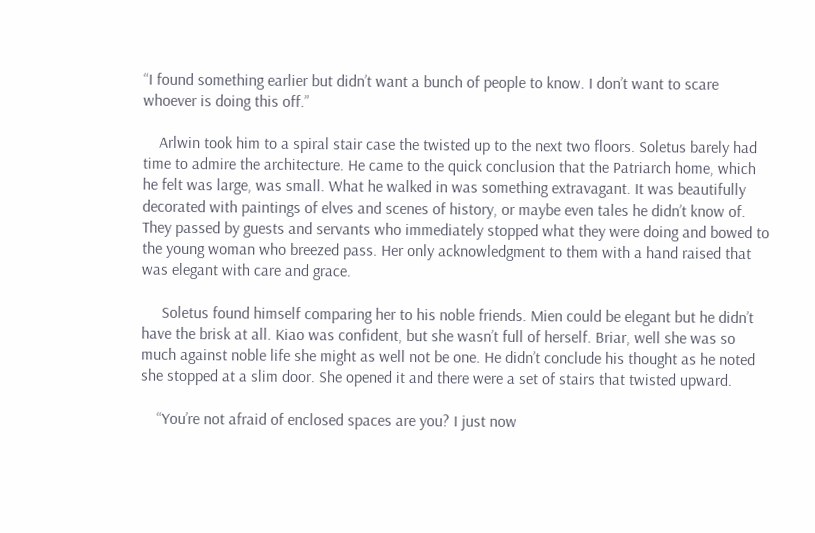“I found something earlier but didn’t want a bunch of people to know. I don’t want to scare whoever is doing this off.”

    Arlwin took him to a spiral stair case the twisted up to the next two floors. Soletus barely had time to admire the architecture. He came to the quick conclusion that the Patriarch home, which he felt was large, was small. What he walked in was something extravagant. It was beautifully decorated with paintings of elves and scenes of history, or maybe even tales he didn’t know of. They passed by guests and servants who immediately stopped what they were doing and bowed to the young woman who breezed pass. Her only acknowledgment to them with a hand raised that was elegant with care and grace.

     Soletus found himself comparing her to his noble friends. Mien could be elegant but he didn’t have the brisk at all. Kiao was confident, but she wasn’t full of herself. Briar, well she was so much against noble life she might as well not be one. He didn’t conclude his thought as he noted she stopped at a slim door. She opened it and there were a set of stairs that twisted upward.

    “You’re not afraid of enclosed spaces are you? I just now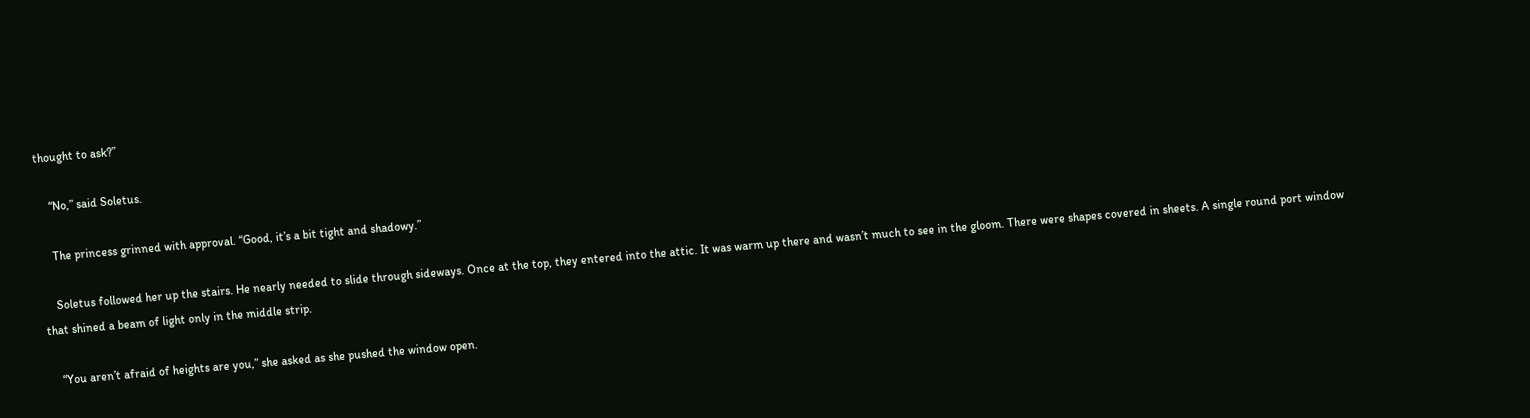thought to ask?”

    “No,” said Soletus.

    The princess grinned with approval. “Good, it’s a bit tight and shadowy.”

    Soletus followed her up the stairs. He nearly needed to slide through sideways. Once at the top, they entered into the attic. It was warm up there and wasn’t much to see in the gloom. There were shapes covered in sheets. A single round port window that shined a beam of light only in the middle strip.

    “You aren’t afraid of heights are you,” she asked as she pushed the window open.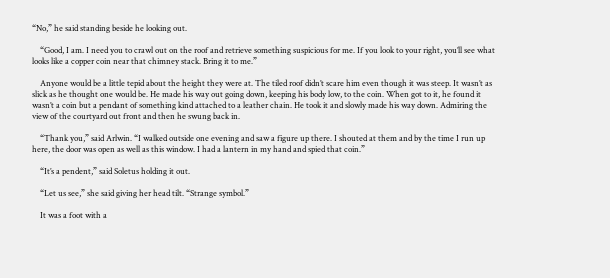“No,” he said standing beside he looking out.

    “Good, I am. I need you to crawl out on the roof and retrieve something suspicious for me. If you look to your right, you’ll see what looks like a copper coin near that chimney stack. Bring it to me.”

    Anyone would be a little tepid about the height they were at. The tiled roof didn’t scare him even though it was steep. It wasn’t as slick as he thought one would be. He made his way out going down, keeping his body low, to the coin. When got to it, he found it wasn’t a coin but a pendant of something kind attached to a leather chain. He took it and slowly made his way down. Admiring the view of the courtyard out front and then he swung back in.

    “Thank you,” said Arlwin. “I walked outside one evening and saw a figure up there. I shouted at them and by the time I run up here, the door was open as well as this window. I had a lantern in my hand and spied that coin.”

    “It’s a pendent,” said Soletus holding it out.

    “Let us see,” she said giving her head tilt. “Strange symbol.”

    It was a foot with a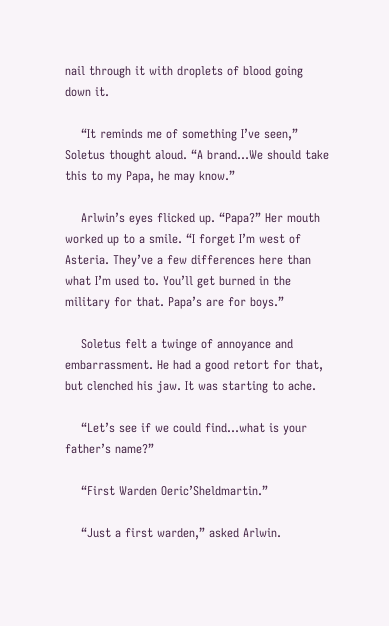nail through it with droplets of blood going down it.

    “It reminds me of something I’ve seen,” Soletus thought aloud. “A brand…We should take this to my Papa, he may know.”

    Arlwin’s eyes flicked up. “Papa?” Her mouth worked up to a smile. “I forget I’m west of Asteria. They’ve a few differences here than what I’m used to. You’ll get burned in the military for that. Papa’s are for boys.”

    Soletus felt a twinge of annoyance and embarrassment. He had a good retort for that, but clenched his jaw. It was starting to ache.

    “Let’s see if we could find…what is your father’s name?”

    “First Warden Oeric’Sheldmartin.”

    “Just a first warden,” asked Arlwin.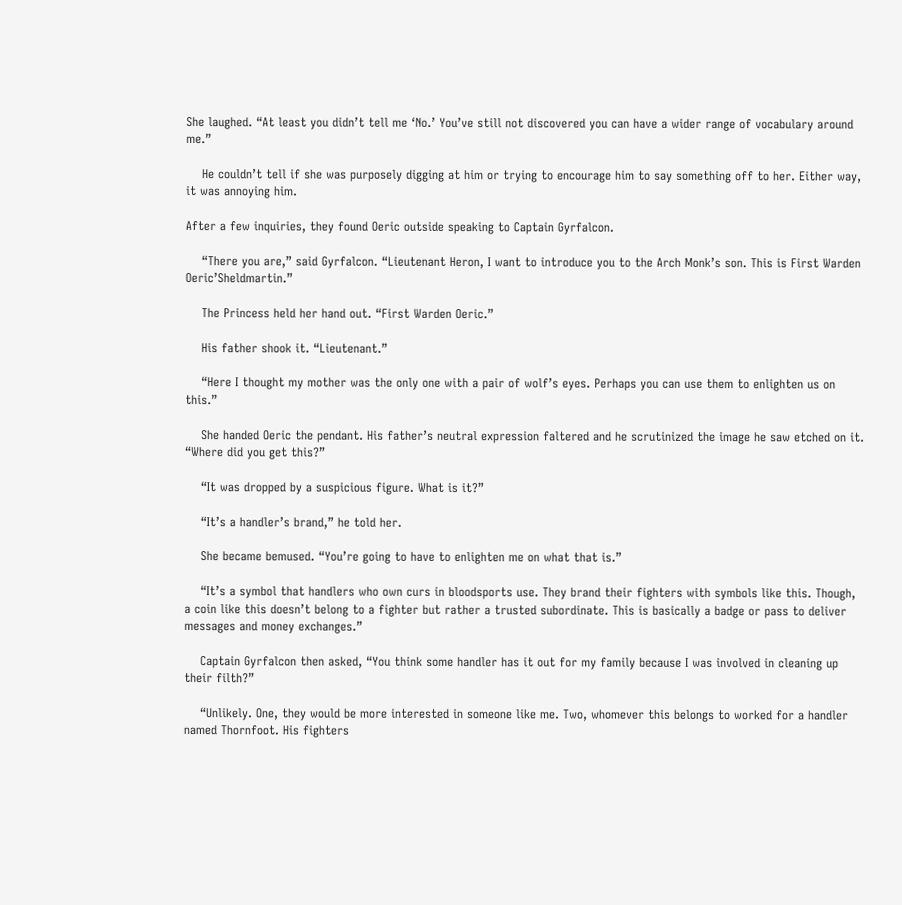She laughed. “At least you didn’t tell me ‘No.’ You’ve still not discovered you can have a wider range of vocabulary around me.”

    He couldn’t tell if she was purposely digging at him or trying to encourage him to say something off to her. Either way, it was annoying him.

After a few inquiries, they found Oeric outside speaking to Captain Gyrfalcon.

    “There you are,” said Gyrfalcon. “Lieutenant Heron, I want to introduce you to the Arch Monk’s son. This is First Warden Oeric’Sheldmartin.”

    The Princess held her hand out. “First Warden Oeric.”

    His father shook it. “Lieutenant.”

    “Here I thought my mother was the only one with a pair of wolf’s eyes. Perhaps you can use them to enlighten us on this.”

    She handed Oeric the pendant. His father’s neutral expression faltered and he scrutinized the image he saw etched on it. “Where did you get this?”

    “It was dropped by a suspicious figure. What is it?”

    “It’s a handler’s brand,” he told her.

    She became bemused. “You’re going to have to enlighten me on what that is.”

    “It’s a symbol that handlers who own curs in bloodsports use. They brand their fighters with symbols like this. Though, a coin like this doesn’t belong to a fighter but rather a trusted subordinate. This is basically a badge or pass to deliver messages and money exchanges.”

    Captain Gyrfalcon then asked, “You think some handler has it out for my family because I was involved in cleaning up their filth?”

    “Unlikely. One, they would be more interested in someone like me. Two, whomever this belongs to worked for a handler named Thornfoot. His fighters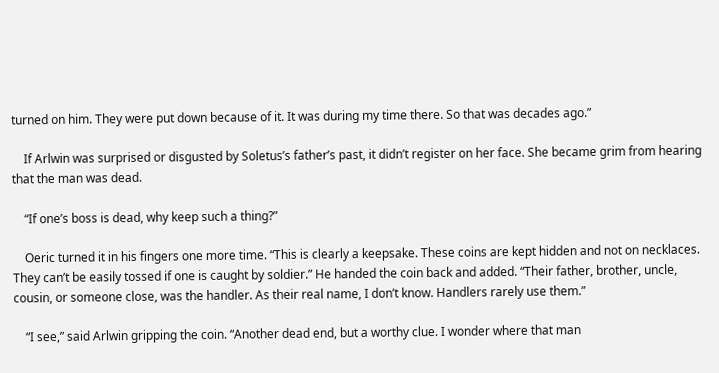turned on him. They were put down because of it. It was during my time there. So that was decades ago.”

    If Arlwin was surprised or disgusted by Soletus’s father’s past, it didn’t register on her face. She became grim from hearing that the man was dead.

    “If one’s boss is dead, why keep such a thing?”

    Oeric turned it in his fingers one more time. “This is clearly a keepsake. These coins are kept hidden and not on necklaces. They can’t be easily tossed if one is caught by soldier.” He handed the coin back and added. “Their father, brother, uncle, cousin, or someone close, was the handler. As their real name, I don’t know. Handlers rarely use them.”

    “I see,” said Arlwin gripping the coin. “Another dead end, but a worthy clue. I wonder where that man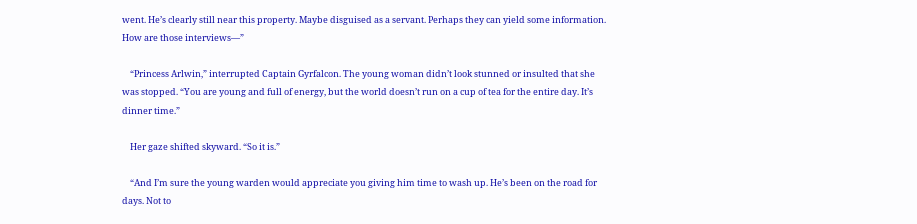went. He’s clearly still near this property. Maybe disguised as a servant. Perhaps they can yield some information. How are those interviews—”

    “Princess Arlwin,” interrupted Captain Gyrfalcon. The young woman didn’t look stunned or insulted that she was stopped. “You are young and full of energy, but the world doesn’t run on a cup of tea for the entire day. It’s dinner time.”

    Her gaze shifted skyward. “So it is.”

    “And I’m sure the young warden would appreciate you giving him time to wash up. He’s been on the road for days. Not to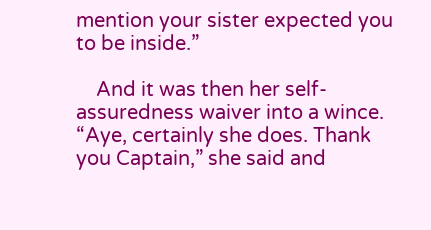mention your sister expected you to be inside.”

    And it was then her self-assuredness waiver into a wince. “Aye, certainly she does. Thank you Captain,” she said and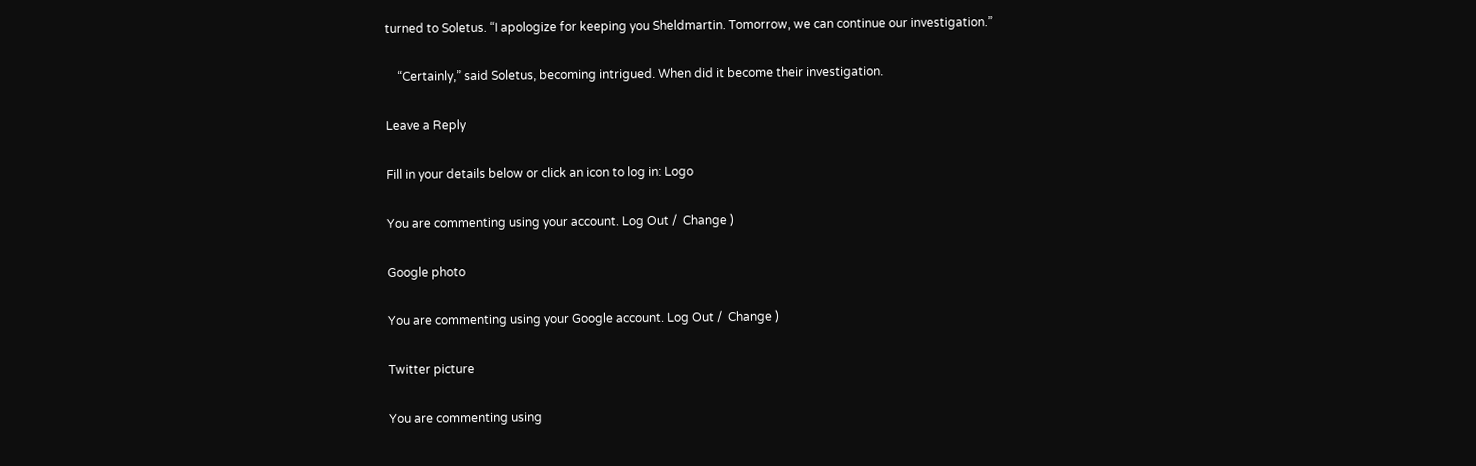turned to Soletus. “I apologize for keeping you Sheldmartin. Tomorrow, we can continue our investigation.”

    “Certainly,” said Soletus, becoming intrigued. When did it become their investigation.

Leave a Reply

Fill in your details below or click an icon to log in: Logo

You are commenting using your account. Log Out /  Change )

Google photo

You are commenting using your Google account. Log Out /  Change )

Twitter picture

You are commenting using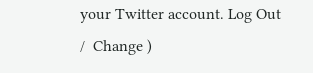your Twitter account. Log Out /  Change )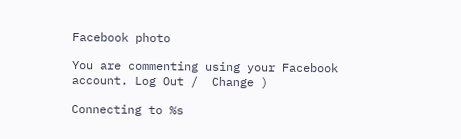Facebook photo

You are commenting using your Facebook account. Log Out /  Change )

Connecting to %s